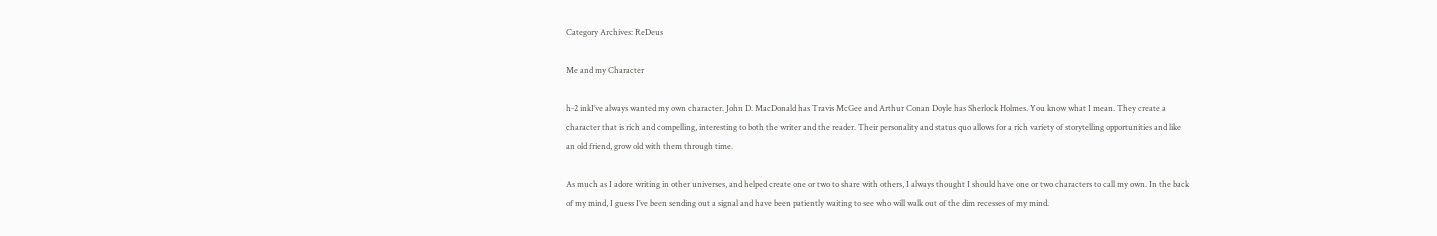Category Archives: ReDeus

Me and my Character

h-2 inkI’ve always wanted my own character. John D. MacDonald has Travis McGee and Arthur Conan Doyle has Sherlock Holmes. You know what I mean. They create a character that is rich and compelling, interesting to both the writer and the reader. Their personality and status quo allows for a rich variety of storytelling opportunities and like an old friend, grow old with them through time.

As much as I adore writing in other universes, and helped create one or two to share with others, I always thought I should have one or two characters to call my own. In the back of my mind, I guess I’ve been sending out a signal and have been patiently waiting to see who will walk out of the dim recesses of my mind.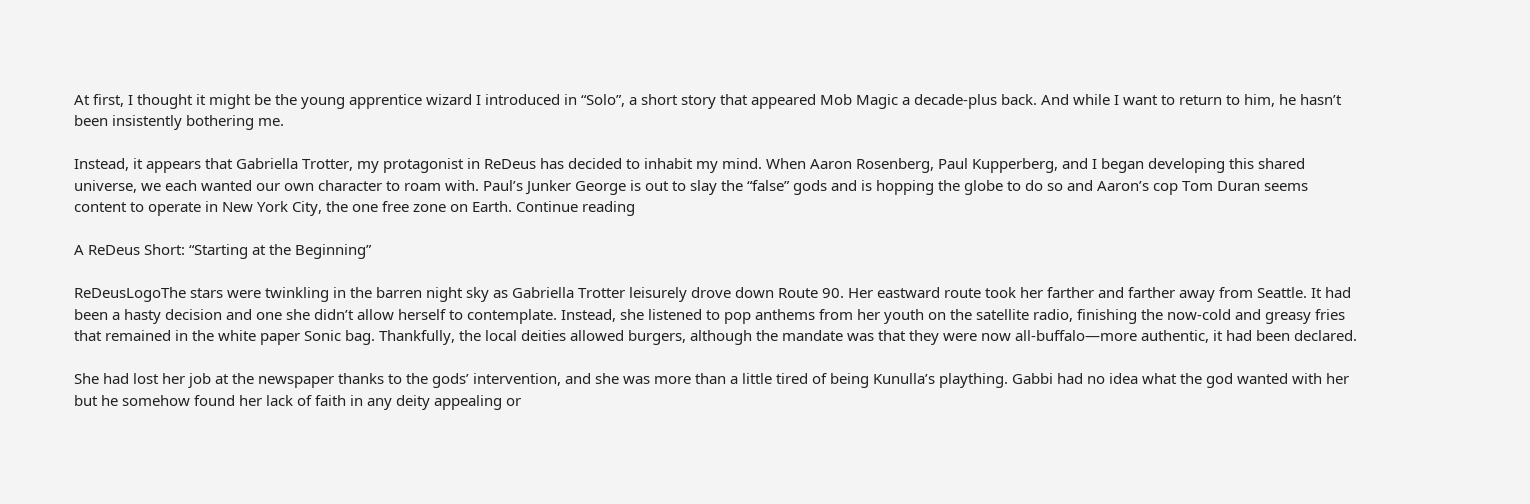At first, I thought it might be the young apprentice wizard I introduced in “Solo”, a short story that appeared Mob Magic a decade-plus back. And while I want to return to him, he hasn’t been insistently bothering me.

Instead, it appears that Gabriella Trotter, my protagonist in ReDeus has decided to inhabit my mind. When Aaron Rosenberg, Paul Kupperberg, and I began developing this shared universe, we each wanted our own character to roam with. Paul’s Junker George is out to slay the “false” gods and is hopping the globe to do so and Aaron’s cop Tom Duran seems content to operate in New York City, the one free zone on Earth. Continue reading

A ReDeus Short: “Starting at the Beginning”

ReDeusLogoThe stars were twinkling in the barren night sky as Gabriella Trotter leisurely drove down Route 90. Her eastward route took her farther and farther away from Seattle. It had been a hasty decision and one she didn’t allow herself to contemplate. Instead, she listened to pop anthems from her youth on the satellite radio, finishing the now-cold and greasy fries that remained in the white paper Sonic bag. Thankfully, the local deities allowed burgers, although the mandate was that they were now all-buffalo—more authentic, it had been declared.

She had lost her job at the newspaper thanks to the gods’ intervention, and she was more than a little tired of being Kunulla’s plaything. Gabbi had no idea what the god wanted with her but he somehow found her lack of faith in any deity appealing or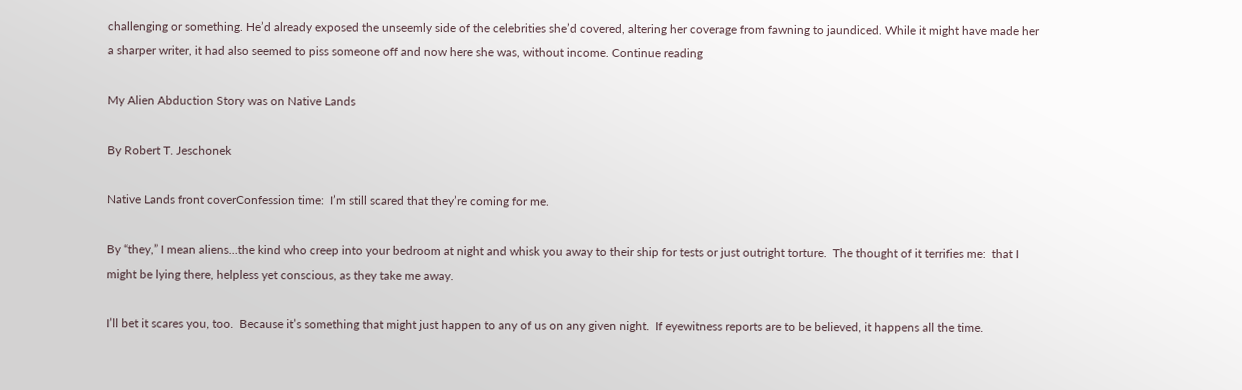challenging or something. He’d already exposed the unseemly side of the celebrities she’d covered, altering her coverage from fawning to jaundiced. While it might have made her a sharper writer, it had also seemed to piss someone off and now here she was, without income. Continue reading

My Alien Abduction Story was on Native Lands

By Robert T. Jeschonek

Native Lands front coverConfession time:  I’m still scared that they’re coming for me.

By “they,” I mean aliens…the kind who creep into your bedroom at night and whisk you away to their ship for tests or just outright torture.  The thought of it terrifies me:  that I might be lying there, helpless yet conscious, as they take me away.

I’ll bet it scares you, too.  Because it’s something that might just happen to any of us on any given night.  If eyewitness reports are to be believed, it happens all the time.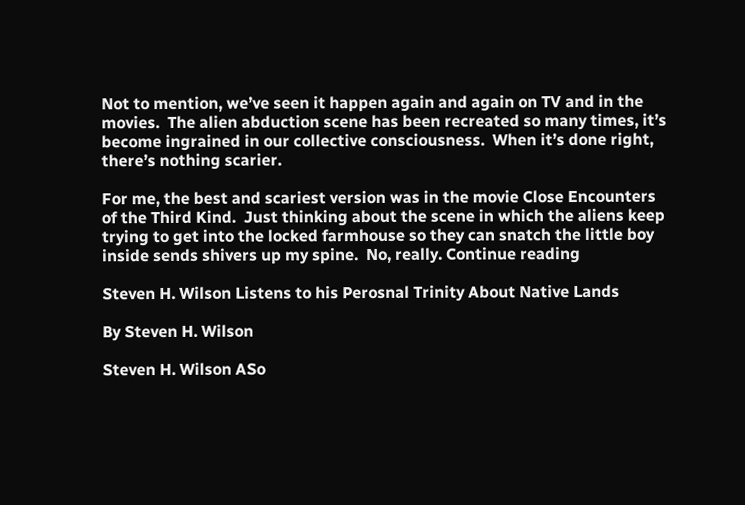Not to mention, we’ve seen it happen again and again on TV and in the movies.  The alien abduction scene has been recreated so many times, it’s become ingrained in our collective consciousness.  When it’s done right, there’s nothing scarier.

For me, the best and scariest version was in the movie Close Encounters of the Third Kind.  Just thinking about the scene in which the aliens keep trying to get into the locked farmhouse so they can snatch the little boy inside sends shivers up my spine.  No, really. Continue reading

Steven H. Wilson Listens to his Perosnal Trinity About Native Lands

By Steven H. Wilson

Steven H. Wilson ASo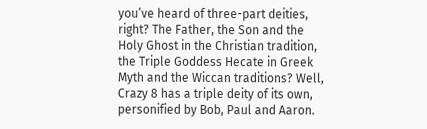you’ve heard of three-part deities, right? The Father, the Son and the Holy Ghost in the Christian tradition, the Triple Goddess Hecate in Greek Myth and the Wiccan traditions? Well, Crazy 8 has a triple deity of its own, personified by Bob, Paul and Aaron.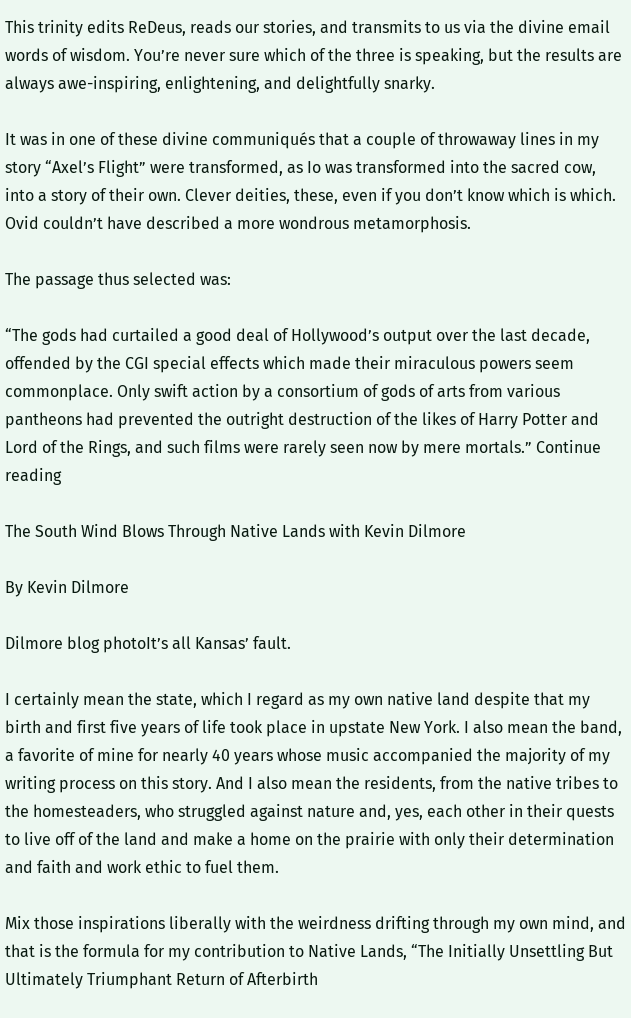This trinity edits ReDeus, reads our stories, and transmits to us via the divine email words of wisdom. You’re never sure which of the three is speaking, but the results are always awe-inspiring, enlightening, and delightfully snarky.

It was in one of these divine communiqués that a couple of throwaway lines in my story “Axel’s Flight” were transformed, as Io was transformed into the sacred cow, into a story of their own. Clever deities, these, even if you don’t know which is which. Ovid couldn’t have described a more wondrous metamorphosis.

The passage thus selected was:

“The gods had curtailed a good deal of Hollywood’s output over the last decade, offended by the CGI special effects which made their miraculous powers seem commonplace. Only swift action by a consortium of gods of arts from various pantheons had prevented the outright destruction of the likes of Harry Potter and Lord of the Rings, and such films were rarely seen now by mere mortals.” Continue reading

The South Wind Blows Through Native Lands with Kevin Dilmore

By Kevin Dilmore

Dilmore blog photoIt’s all Kansas’ fault.

I certainly mean the state, which I regard as my own native land despite that my birth and first five years of life took place in upstate New York. I also mean the band, a favorite of mine for nearly 40 years whose music accompanied the majority of my writing process on this story. And I also mean the residents, from the native tribes to the homesteaders, who struggled against nature and, yes, each other in their quests to live off of the land and make a home on the prairie with only their determination and faith and work ethic to fuel them.

Mix those inspirations liberally with the weirdness drifting through my own mind, and that is the formula for my contribution to Native Lands, “The Initially Unsettling But Ultimately Triumphant Return of Afterbirth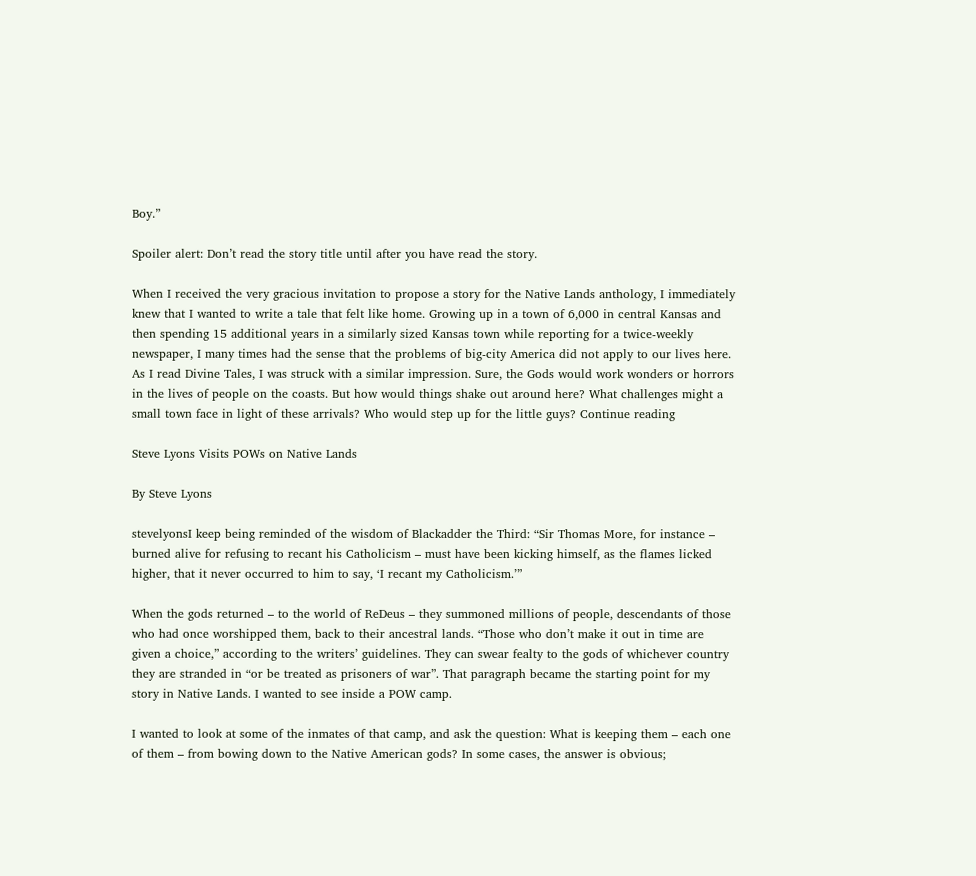Boy.”

Spoiler alert: Don’t read the story title until after you have read the story.

When I received the very gracious invitation to propose a story for the Native Lands anthology, I immediately knew that I wanted to write a tale that felt like home. Growing up in a town of 6,000 in central Kansas and then spending 15 additional years in a similarly sized Kansas town while reporting for a twice-weekly newspaper, I many times had the sense that the problems of big-city America did not apply to our lives here. As I read Divine Tales, I was struck with a similar impression. Sure, the Gods would work wonders or horrors in the lives of people on the coasts. But how would things shake out around here? What challenges might a small town face in light of these arrivals? Who would step up for the little guys? Continue reading

Steve Lyons Visits POWs on Native Lands

By Steve Lyons

stevelyonsI keep being reminded of the wisdom of Blackadder the Third: “Sir Thomas More, for instance – burned alive for refusing to recant his Catholicism – must have been kicking himself, as the flames licked higher, that it never occurred to him to say, ‘I recant my Catholicism.’”

When the gods returned – to the world of ReDeus – they summoned millions of people, descendants of those who had once worshipped them, back to their ancestral lands. “Those who don’t make it out in time are given a choice,” according to the writers’ guidelines. They can swear fealty to the gods of whichever country they are stranded in “or be treated as prisoners of war”. That paragraph became the starting point for my story in Native Lands. I wanted to see inside a POW camp.

I wanted to look at some of the inmates of that camp, and ask the question: What is keeping them – each one of them – from bowing down to the Native American gods? In some cases, the answer is obvious;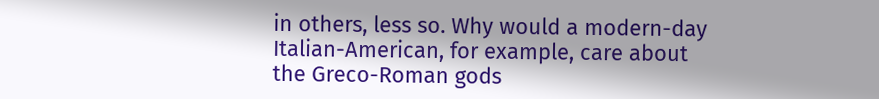in others, less so. Why would a modern-day Italian-American, for example, care about the Greco-Roman gods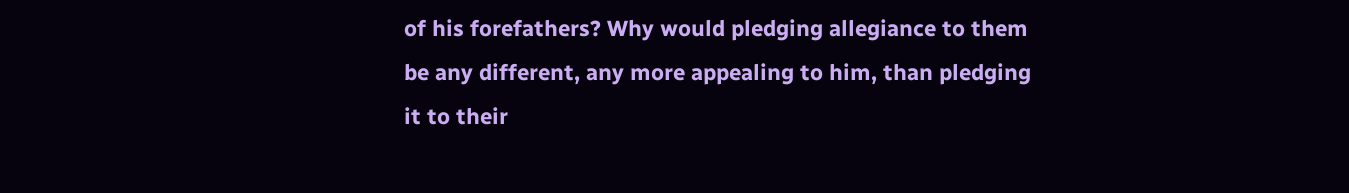of his forefathers? Why would pledging allegiance to them be any different, any more appealing to him, than pledging it to their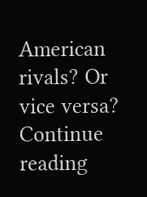American rivals? Or vice versa? Continue reading